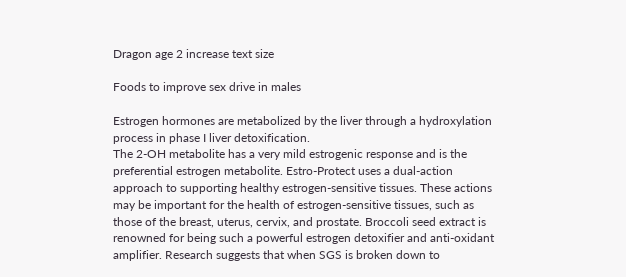Dragon age 2 increase text size

Foods to improve sex drive in males

Estrogen hormones are metabolized by the liver through a hydroxylation process in phase I liver detoxification.
The 2-OH metabolite has a very mild estrogenic response and is the preferential estrogen metabolite. Estro-Protect uses a dual-action approach to supporting healthy estrogen-sensitive tissues. These actions may be important for the health of estrogen-sensitive tissues, such as those of the breast, uterus, cervix, and prostate. Broccoli seed extract is renowned for being such a powerful estrogen detoxifier and anti-oxidant amplifier. Research suggests that when SGS is broken down to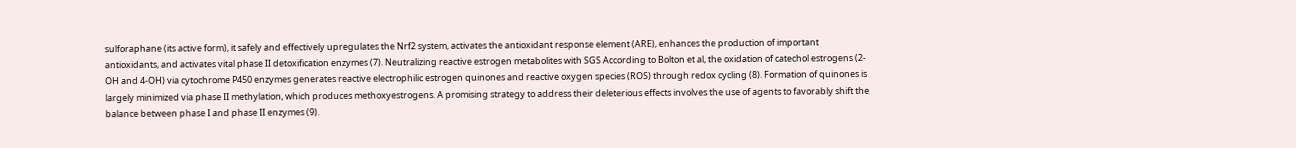sulforaphane (its active form), it safely and effectively upregulates the Nrf2 system, activates the antioxidant response element (ARE), enhances the production of important antioxidants, and activates vital phase II detoxification enzymes (7). Neutralizing reactive estrogen metabolites with SGS According to Bolton et al, the oxidation of catechol estrogens (2-OH and 4-OH) via cytochrome P450 enzymes generates reactive electrophilic estrogen quinones and reactive oxygen species (ROS) through redox cycling (8). Formation of quinones is largely minimized via phase II methylation, which produces methoxyestrogens. A promising strategy to address their deleterious effects involves the use of agents to favorably shift the balance between phase I and phase II enzymes (9).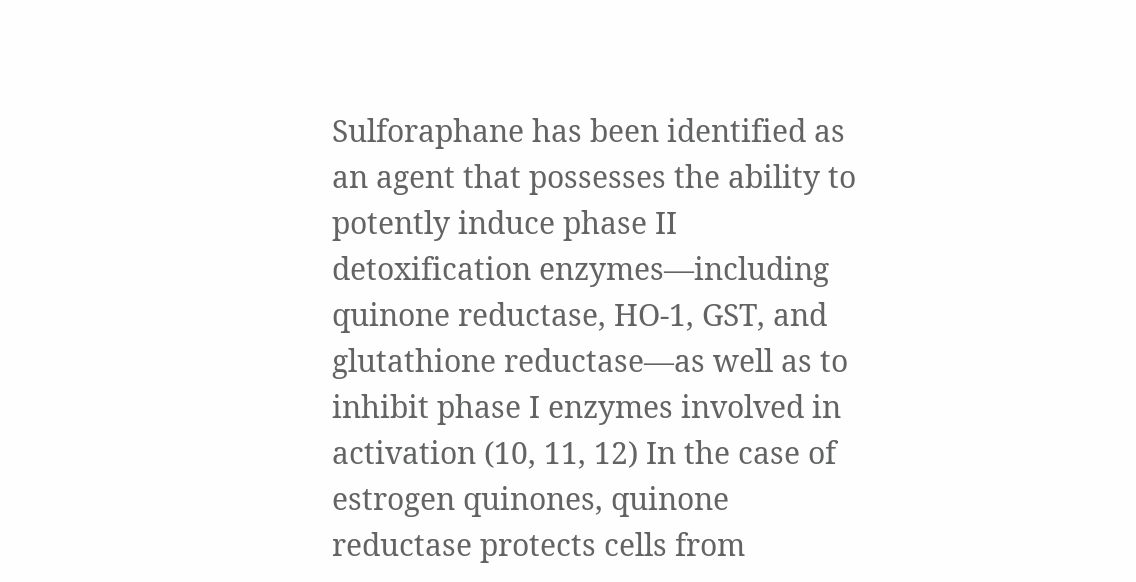Sulforaphane has been identified as an agent that possesses the ability to potently induce phase II detoxification enzymes—including quinone reductase, HO-1, GST, and glutathione reductase—as well as to inhibit phase I enzymes involved in activation (10, 11, 12) In the case of estrogen quinones, quinone reductase protects cells from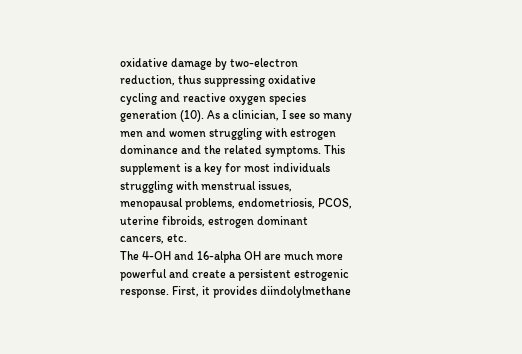oxidative damage by two-electron reduction, thus suppressing oxidative cycling and reactive oxygen species generation (10). As a clinician, I see so many men and women struggling with estrogen dominance and the related symptoms. This supplement is a key for most individuals struggling with menstrual issues, menopausal problems, endometriosis, PCOS, uterine fibroids, estrogen dominant cancers, etc.
The 4-OH and 16-alpha OH are much more powerful and create a persistent estrogenic response. First, it provides diindolylmethane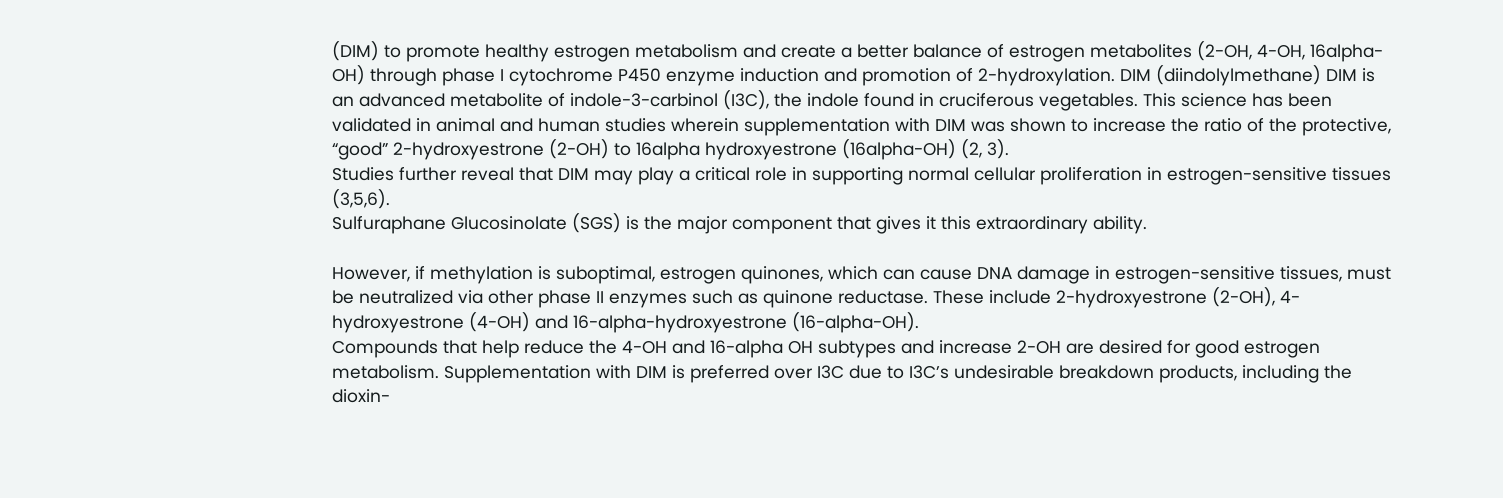(DIM) to promote healthy estrogen metabolism and create a better balance of estrogen metabolites (2-OH, 4-OH, 16alpha-OH) through phase I cytochrome P450 enzyme induction and promotion of 2-hydroxylation. DIM (diindolylmethane) DIM is an advanced metabolite of indole-3-carbinol (I3C), the indole found in cruciferous vegetables. This science has been validated in animal and human studies wherein supplementation with DIM was shown to increase the ratio of the protective, “good” 2-hydroxyestrone (2-OH) to 16alpha hydroxyestrone (16alpha-OH) (2, 3).
Studies further reveal that DIM may play a critical role in supporting normal cellular proliferation in estrogen-sensitive tissues (3,5,6).
Sulfuraphane Glucosinolate (SGS) is the major component that gives it this extraordinary ability.

However, if methylation is suboptimal, estrogen quinones, which can cause DNA damage in estrogen-sensitive tissues, must be neutralized via other phase II enzymes such as quinone reductase. These include 2-hydroxyestrone (2-OH), 4-hydroxyestrone (4-OH) and 16-alpha-hydroxyestrone (16-alpha-OH).
Compounds that help reduce the 4-OH and 16-alpha OH subtypes and increase 2-OH are desired for good estrogen metabolism. Supplementation with DIM is preferred over I3C due to I3C’s undesirable breakdown products, including the dioxin-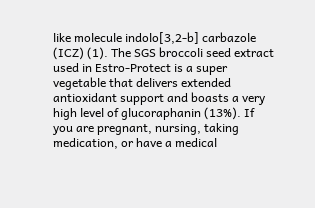like molecule indolo[3,2-b] carbazole (ICZ) (1). The SGS broccoli seed extract used in Estro-Protect is a super vegetable that delivers extended antioxidant support and boasts a very high level of glucoraphanin (13%). If you are pregnant, nursing, taking medication, or have a medical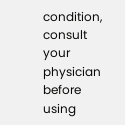condition, consult your physician before using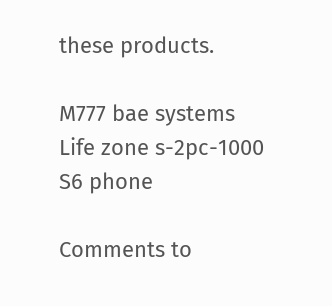these products.

M777 bae systems
Life zone s-2pc-1000
S6 phone

Comments to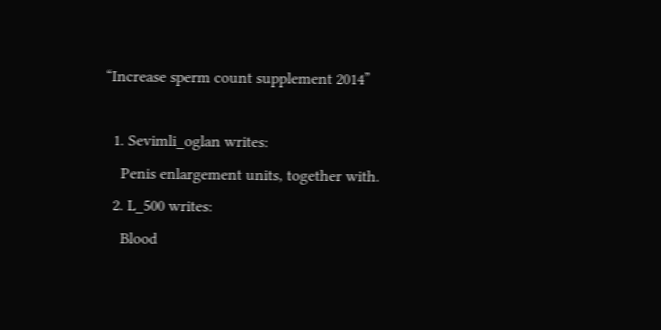“Increase sperm count supplement 2014”

  1. Sevimli_oglan writes:
    Penis enlargement units, together with.
  2. L_500 writes:
    Blood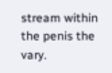stream within the penis the vary.